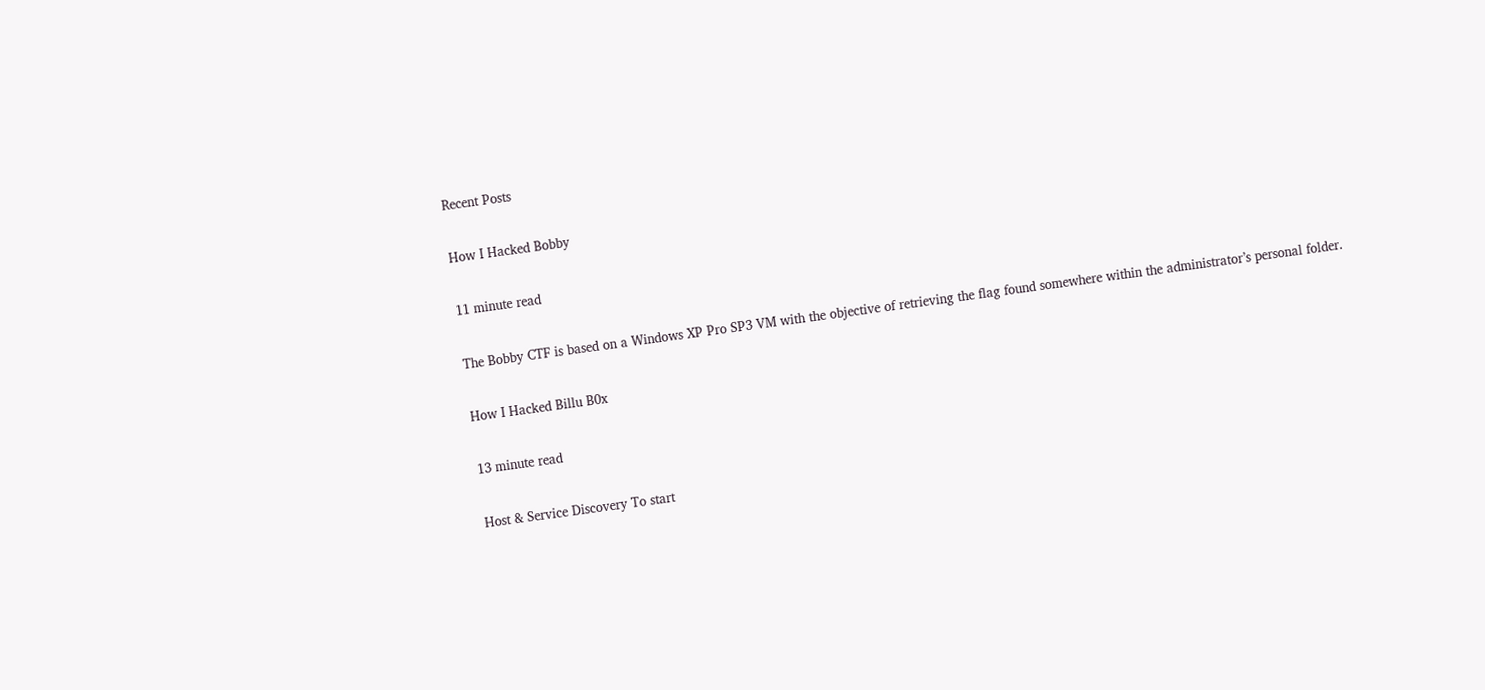Recent Posts

How I Hacked Bobby

11 minute read

The Bobby CTF is based on a Windows XP Pro SP3 VM with the objective of retrieving the flag found somewhere within the administrator’s personal folder.

How I Hacked Billu B0x

13 minute read

Host & Service Discovery To start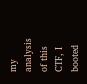my analysis of this CTF, I booted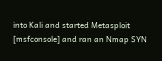into Kali and started Metasploit [msfconsole] and ran an Nmap SYN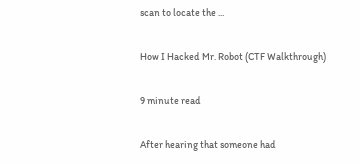scan to locate the ...

How I Hacked Mr. Robot (CTF Walkthrough)

9 minute read

After hearing that someone had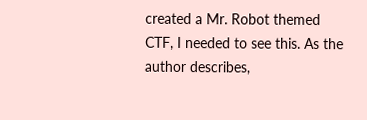created a Mr. Robot themed CTF, I needed to see this. As the author describes,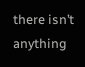there isn’t anything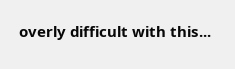overly difficult with this...